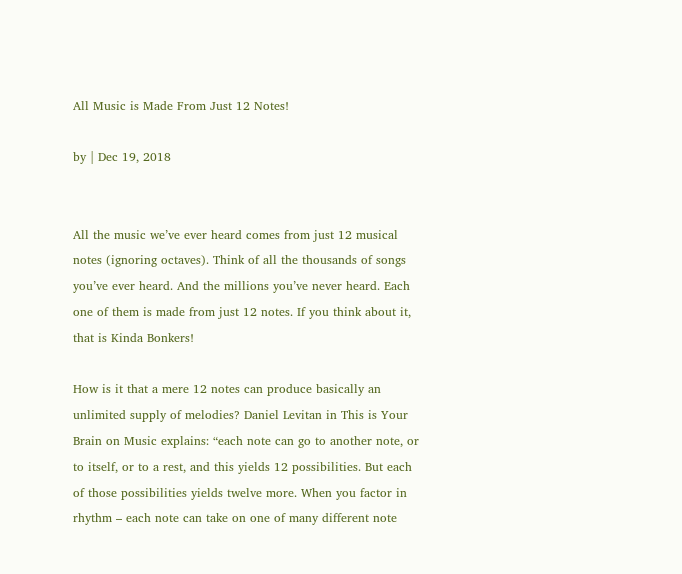All Music is Made From Just 12 Notes!

by | Dec 19, 2018


All the music we’ve ever heard comes from just 12 musical notes (ignoring octaves). Think of all the thousands of songs you’ve ever heard. And the millions you’ve never heard. Each one of them is made from just 12 notes. If you think about it, that is Kinda Bonkers!

How is it that a mere 12 notes can produce basically an unlimited supply of melodies? Daniel Levitan in This is Your Brain on Music explains: “each note can go to another note, or to itself, or to a rest, and this yields 12 possibilities. But each of those possibilities yields twelve more. When you factor in rhythm – each note can take on one of many different note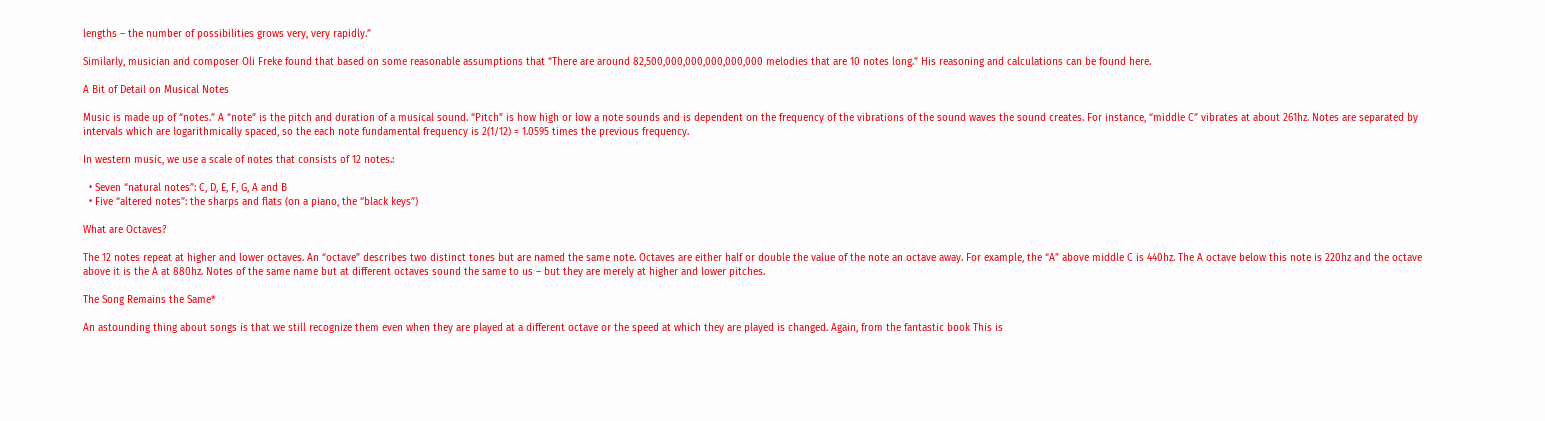lengths – the number of possibilities grows very, very rapidly.”

Similarly, musician and composer Oli Freke found that based on some reasonable assumptions that “There are around 82,500,000,000,000,000,000 melodies that are 10 notes long.” His reasoning and calculations can be found here.

A Bit of Detail on Musical Notes

Music is made up of “notes.” A “note” is the pitch and duration of a musical sound. “Pitch” is how high or low a note sounds and is dependent on the frequency of the vibrations of the sound waves the sound creates. For instance, “middle C” vibrates at about 261hz. Notes are separated by intervals which are logarithmically spaced, so the each note fundamental frequency is 2(1/12) = 1.0595 times the previous frequency.

In western music, we use a scale of notes that consists of 12 notes.:

  • Seven “natural notes”: C, D, E, F, G, A and B
  • Five “altered notes”: the sharps and flats (on a piano, the “black keys”)

What are Octaves?

The 12 notes repeat at higher and lower octaves. An “octave” describes two distinct tones but are named the same note. Octaves are either half or double the value of the note an octave away. For example, the “A” above middle C is 440hz. The A octave below this note is 220hz and the octave above it is the A at 880hz. Notes of the same name but at different octaves sound the same to us – but they are merely at higher and lower pitches.

The Song Remains the Same*

An astounding thing about songs is that we still recognize them even when they are played at a different octave or the speed at which they are played is changed. Again, from the fantastic book This is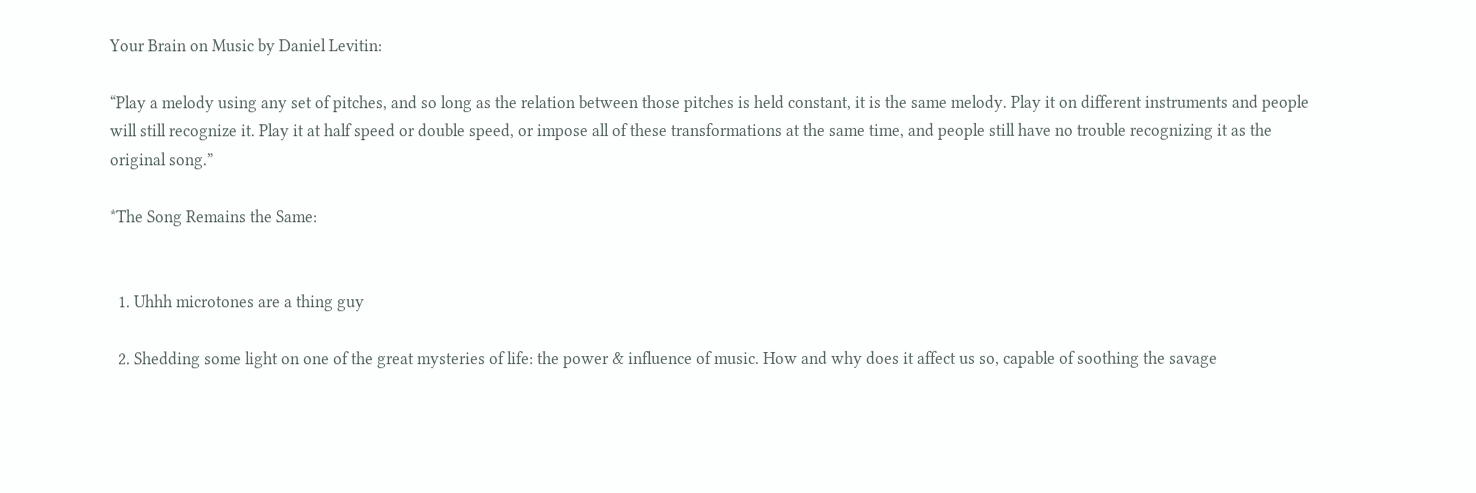Your Brain on Music by Daniel Levitin:

“Play a melody using any set of pitches, and so long as the relation between those pitches is held constant, it is the same melody. Play it on different instruments and people will still recognize it. Play it at half speed or double speed, or impose all of these transformations at the same time, and people still have no trouble recognizing it as the original song.”

*The Song Remains the Same:


  1. Uhhh microtones are a thing guy

  2. Shedding some light on one of the great mysteries of life: the power & influence of music. How and why does it affect us so, capable of soothing the savage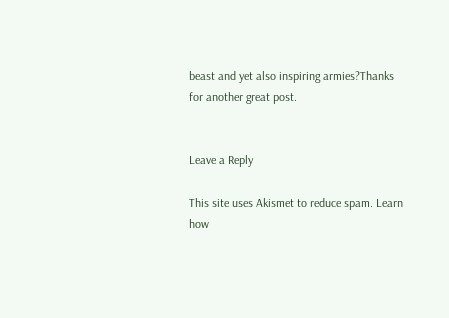beast and yet also inspiring armies?Thanks for another great post.


Leave a Reply

This site uses Akismet to reduce spam. Learn how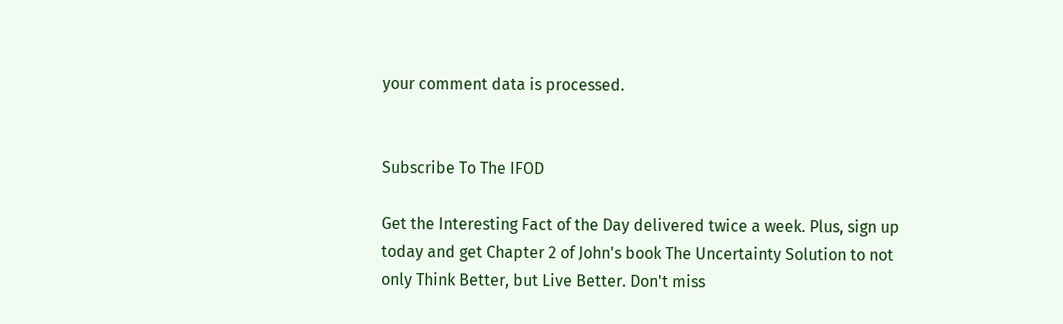your comment data is processed.


Subscribe To The IFOD

Get the Interesting Fact of the Day delivered twice a week. Plus, sign up today and get Chapter 2 of John's book The Uncertainty Solution to not only Think Better, but Live Better. Don't miss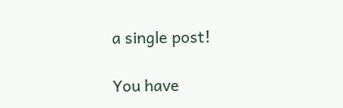a single post!

You have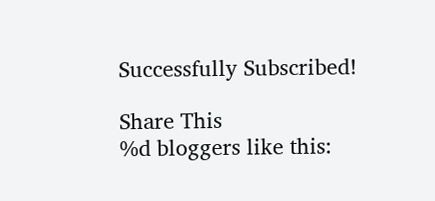Successfully Subscribed!

Share This
%d bloggers like this: